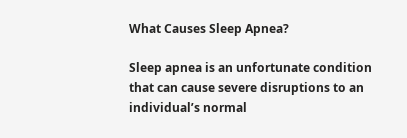What Causes Sleep Apnea?

Sleep apnea is an unfortunate condition that can cause severe disruptions to an individual’s normal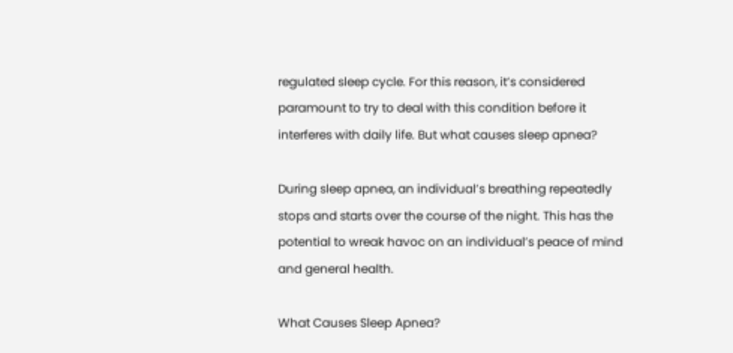regulated sleep cycle. For this reason, it’s considered paramount to try to deal with this condition before it interferes with daily life. But what causes sleep apnea?

During sleep apnea, an individual’s breathing repeatedly stops and starts over the course of the night. This has the potential to wreak havoc on an individual’s peace of mind and general health.

What Causes Sleep Apnea?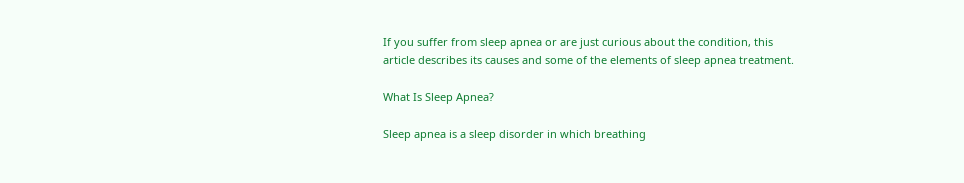If you suffer from sleep apnea or are just curious about the condition, this article describes its causes and some of the elements of sleep apnea treatment.

What Is Sleep Apnea?

Sleep apnea is a sleep disorder in which breathing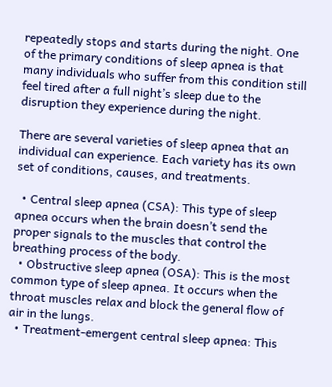repeatedly stops and starts during the night. One of the primary conditions of sleep apnea is that many individuals who suffer from this condition still feel tired after a full night’s sleep due to the disruption they experience during the night.

There are several varieties of sleep apnea that an individual can experience. Each variety has its own set of conditions, causes, and treatments.

  • Central sleep apnea (CSA): This type of sleep apnea occurs when the brain doesn’t send the proper signals to the muscles that control the breathing process of the body.
  • Obstructive sleep apnea (OSA): This is the most common type of sleep apnea. It occurs when the throat muscles relax and block the general flow of air in the lungs.
  • Treatment-emergent central sleep apnea: This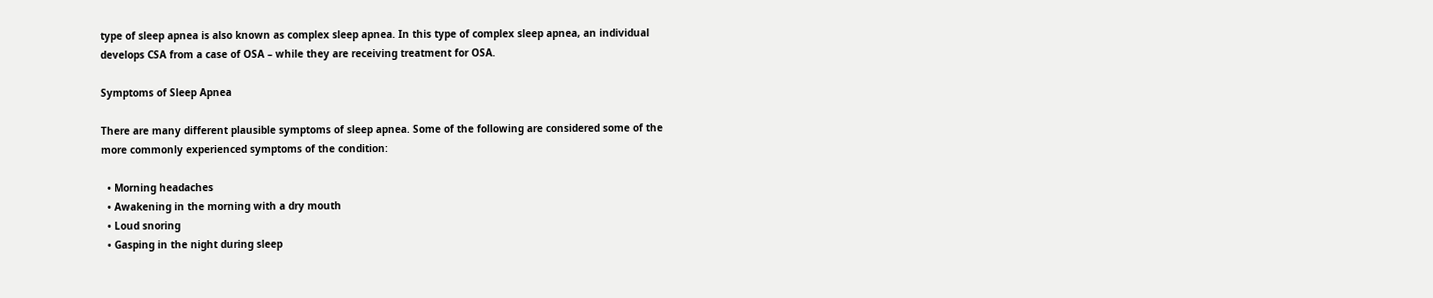type of sleep apnea is also known as complex sleep apnea. In this type of complex sleep apnea, an individual develops CSA from a case of OSA – while they are receiving treatment for OSA.

Symptoms of Sleep Apnea

There are many different plausible symptoms of sleep apnea. Some of the following are considered some of the more commonly experienced symptoms of the condition:

  • Morning headaches
  • Awakening in the morning with a dry mouth
  • Loud snoring
  • Gasping in the night during sleep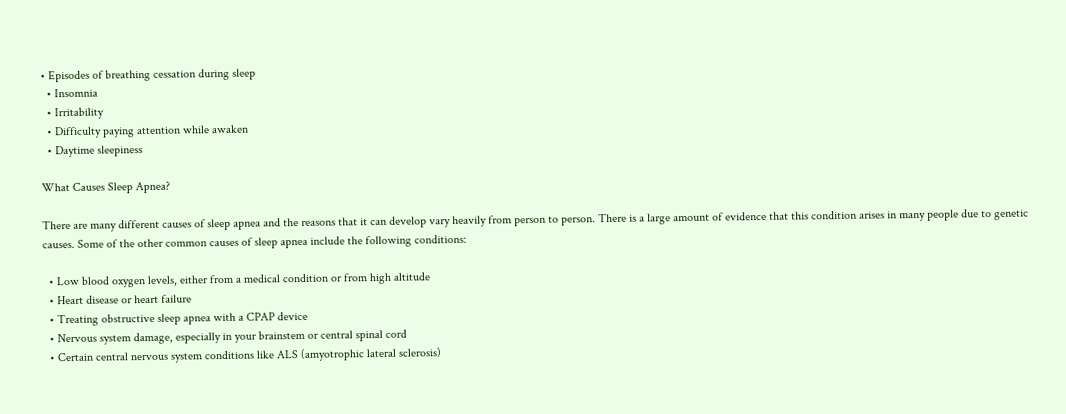• Episodes of breathing cessation during sleep
  • Insomnia
  • Irritability
  • Difficulty paying attention while awaken
  • Daytime sleepiness

What Causes Sleep Apnea?

There are many different causes of sleep apnea and the reasons that it can develop vary heavily from person to person. There is a large amount of evidence that this condition arises in many people due to genetic causes. Some of the other common causes of sleep apnea include the following conditions:

  • Low blood oxygen levels, either from a medical condition or from high altitude
  • Heart disease or heart failure
  • Treating obstructive sleep apnea with a CPAP device
  • Nervous system damage, especially in your brainstem or central spinal cord
  • Certain central nervous system conditions like ALS (amyotrophic lateral sclerosis)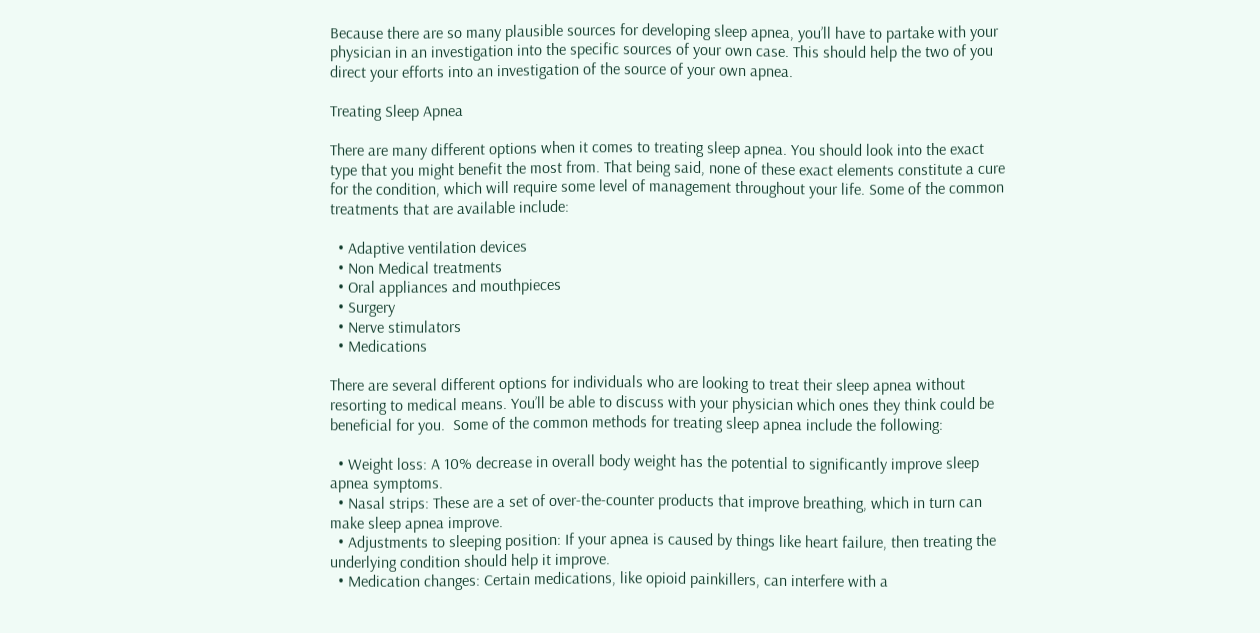Because there are so many plausible sources for developing sleep apnea, you’ll have to partake with your physician in an investigation into the specific sources of your own case. This should help the two of you direct your efforts into an investigation of the source of your own apnea.

Treating Sleep Apnea

There are many different options when it comes to treating sleep apnea. You should look into the exact type that you might benefit the most from. That being said, none of these exact elements constitute a cure for the condition, which will require some level of management throughout your life. Some of the common treatments that are available include:

  • Adaptive ventilation devices
  • Non Medical treatments
  • Oral appliances and mouthpieces
  • Surgery
  • Nerve stimulators
  • Medications

There are several different options for individuals who are looking to treat their sleep apnea without resorting to medical means. You’ll be able to discuss with your physician which ones they think could be beneficial for you.  Some of the common methods for treating sleep apnea include the following:

  • Weight loss: A 10% decrease in overall body weight has the potential to significantly improve sleep apnea symptoms.
  • Nasal strips: These are a set of over-the-counter products that improve breathing, which in turn can make sleep apnea improve.
  • Adjustments to sleeping position: If your apnea is caused by things like heart failure, then treating the underlying condition should help it improve.
  • Medication changes: Certain medications, like opioid painkillers, can interfere with a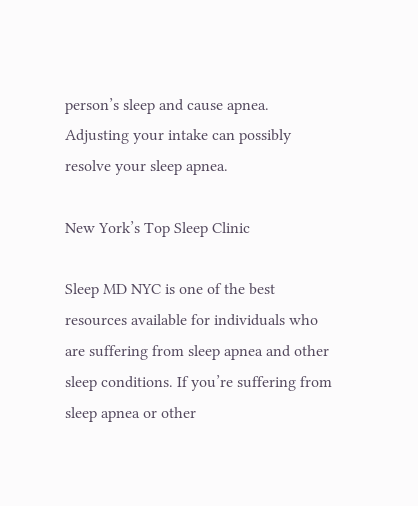person’s sleep and cause apnea. Adjusting your intake can possibly resolve your sleep apnea.

New York’s Top Sleep Clinic

Sleep MD NYC is one of the best resources available for individuals who are suffering from sleep apnea and other sleep conditions. If you’re suffering from sleep apnea or other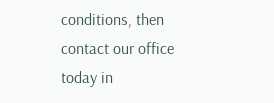conditions, then contact our office today in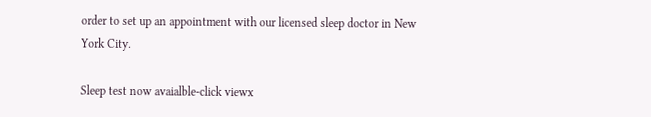order to set up an appointment with our licensed sleep doctor in New York City.

Sleep test now avaialble-click viewx